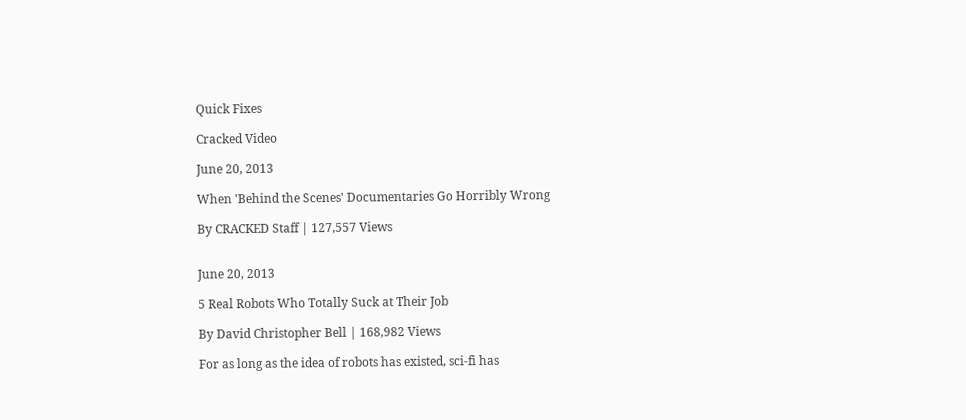Quick Fixes

Cracked Video

June 20, 2013

When 'Behind the Scenes' Documentaries Go Horribly Wrong

By CRACKED Staff | 127,557 Views


June 20, 2013

5 Real Robots Who Totally Suck at Their Job

By David Christopher Bell | 168,982 Views

For as long as the idea of robots has existed, sci-fi has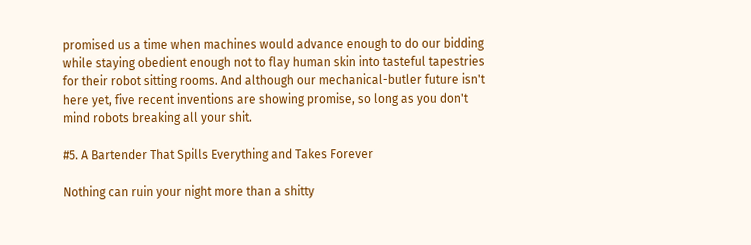promised us a time when machines would advance enough to do our bidding while staying obedient enough not to flay human skin into tasteful tapestries for their robot sitting rooms. And although our mechanical-butler future isn't here yet, five recent inventions are showing promise, so long as you don't mind robots breaking all your shit.

#5. A Bartender That Spills Everything and Takes Forever

Nothing can ruin your night more than a shitty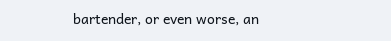bartender, or even worse, an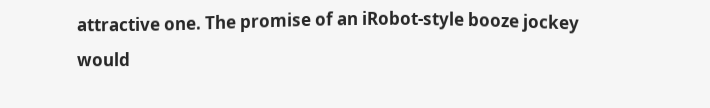attractive one. The promise of an iRobot-style booze jockey would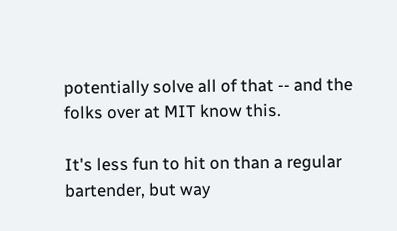potentially solve all of that -- and the folks over at MIT know this.

It's less fun to hit on than a regular bartender, but way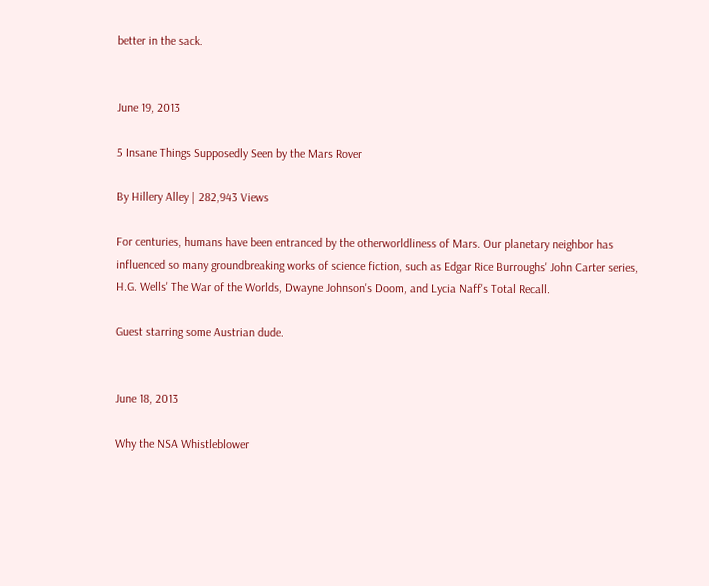better in the sack.


June 19, 2013

5 Insane Things Supposedly Seen by the Mars Rover

By Hillery Alley | 282,943 Views

For centuries, humans have been entranced by the otherworldliness of Mars. Our planetary neighbor has influenced so many groundbreaking works of science fiction, such as Edgar Rice Burroughs' John Carter series, H.G. Wells' The War of the Worlds, Dwayne Johnson's Doom, and Lycia Naff's Total Recall.

Guest starring some Austrian dude.


June 18, 2013

Why the NSA Whistleblower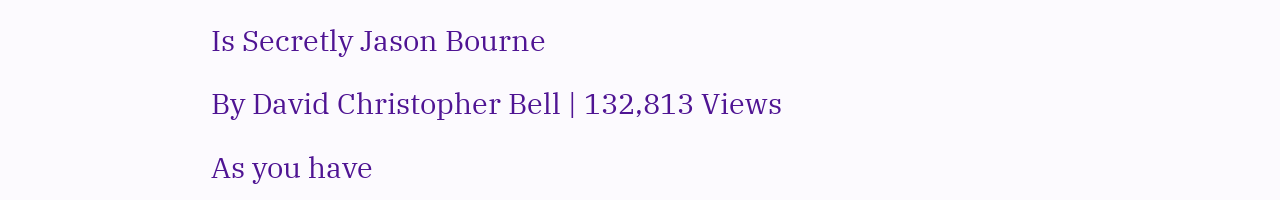Is Secretly Jason Bourne

By David Christopher Bell | 132,813 Views

As you have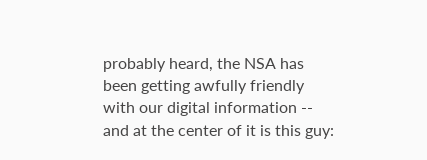probably heard, the NSA has been getting awfully friendly with our digital information -- and at the center of it is this guy: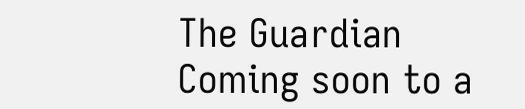The Guardian
Coming soon to a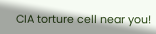CIA torture cell near you!